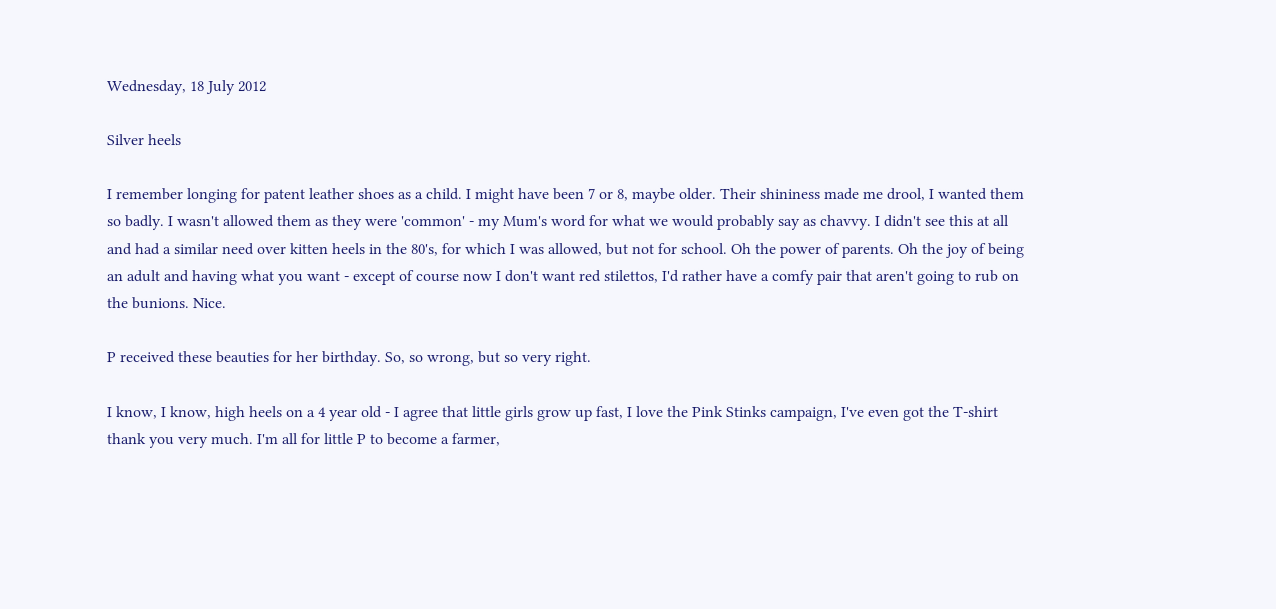Wednesday, 18 July 2012

Silver heels

I remember longing for patent leather shoes as a child. I might have been 7 or 8, maybe older. Their shininess made me drool, I wanted them so badly. I wasn't allowed them as they were 'common' - my Mum's word for what we would probably say as chavvy. I didn't see this at all and had a similar need over kitten heels in the 80's, for which I was allowed, but not for school. Oh the power of parents. Oh the joy of being an adult and having what you want - except of course now I don't want red stilettos, I'd rather have a comfy pair that aren't going to rub on the bunions. Nice.

P received these beauties for her birthday. So, so wrong, but so very right.

I know, I know, high heels on a 4 year old - I agree that little girls grow up fast, I love the Pink Stinks campaign, I've even got the T-shirt thank you very much. I'm all for little P to become a farmer,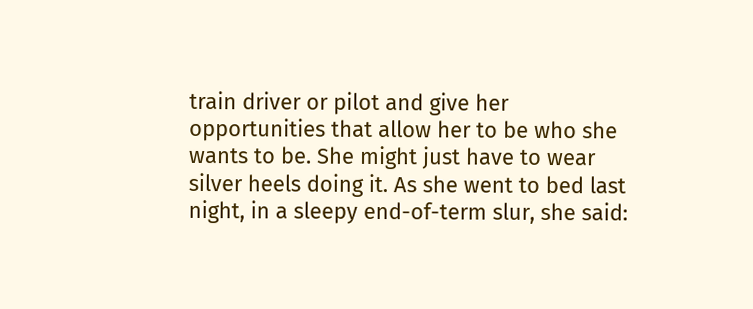train driver or pilot and give her opportunities that allow her to be who she wants to be. She might just have to wear silver heels doing it. As she went to bed last night, in a sleepy end-of-term slur, she said: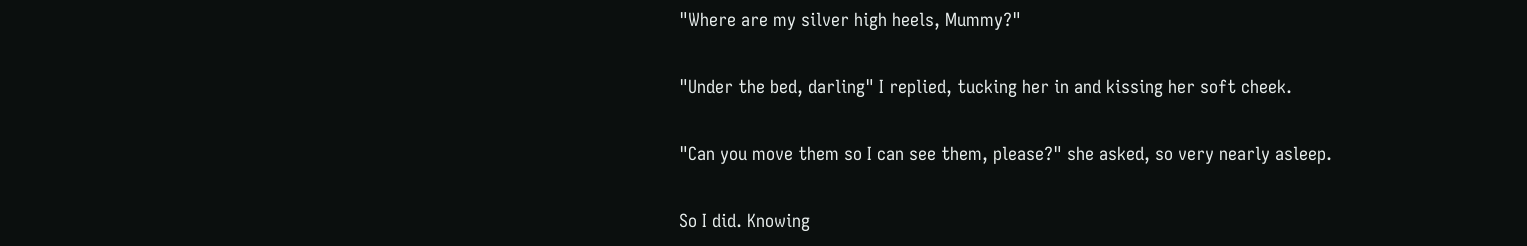"Where are my silver high heels, Mummy?"

"Under the bed, darling" I replied, tucking her in and kissing her soft cheek.

"Can you move them so I can see them, please?" she asked, so very nearly asleep.

So I did. Knowing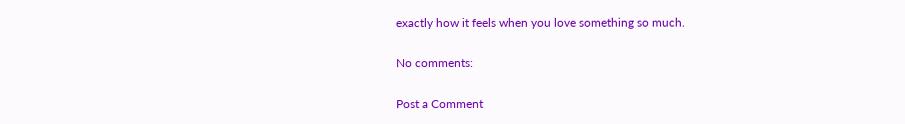exactly how it feels when you love something so much.

No comments:

Post a Comment